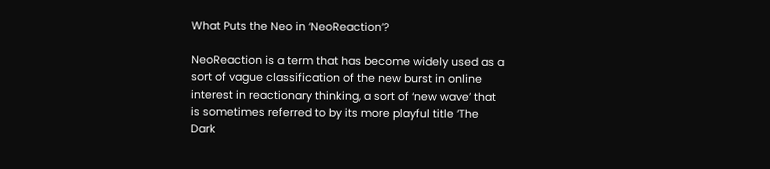What Puts the Neo in ‘NeoReaction’?

NeoReaction is a term that has become widely used as a sort of vague classification of the new burst in online interest in reactionary thinking, a sort of ‘new wave’ that is sometimes referred to by its more playful title ‘The Dark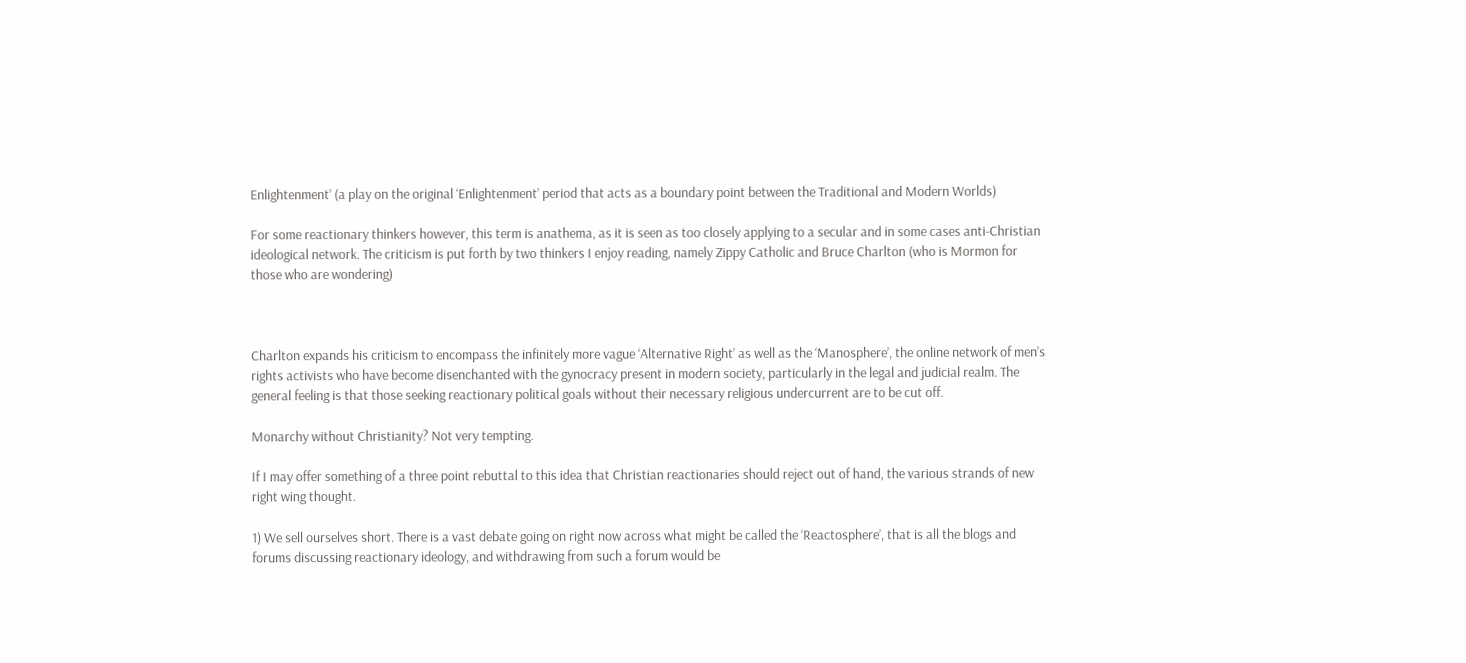Enlightenment’ (a play on the original ‘Enlightenment’ period that acts as a boundary point between the Traditional and Modern Worlds)

For some reactionary thinkers however, this term is anathema, as it is seen as too closely applying to a secular and in some cases anti-Christian ideological network. The criticism is put forth by two thinkers I enjoy reading, namely Zippy Catholic and Bruce Charlton (who is Mormon for those who are wondering)



Charlton expands his criticism to encompass the infinitely more vague ‘Alternative Right’ as well as the ‘Manosphere’, the online network of men’s rights activists who have become disenchanted with the gynocracy present in modern society, particularly in the legal and judicial realm. The general feeling is that those seeking reactionary political goals without their necessary religious undercurrent are to be cut off.

Monarchy without Christianity? Not very tempting.

If I may offer something of a three point rebuttal to this idea that Christian reactionaries should reject out of hand, the various strands of new right wing thought.

1) We sell ourselves short. There is a vast debate going on right now across what might be called the ‘Reactosphere’, that is all the blogs and forums discussing reactionary ideology, and withdrawing from such a forum would be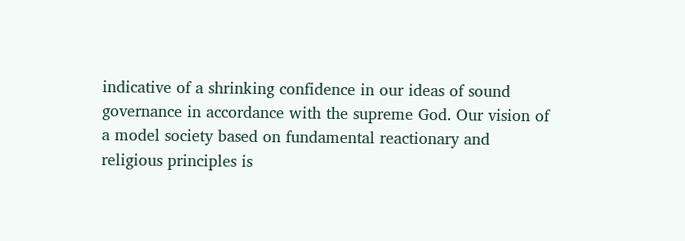indicative of a shrinking confidence in our ideas of sound governance in accordance with the supreme God. Our vision of a model society based on fundamental reactionary and religious principles is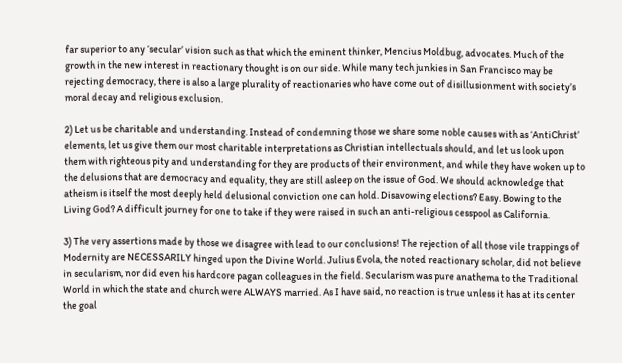far superior to any ‘secular’ vision such as that which the eminent thinker, Mencius Moldbug, advocates. Much of the growth in the new interest in reactionary thought is on our side. While many tech junkies in San Francisco may be rejecting democracy, there is also a large plurality of reactionaries who have come out of disillusionment with society’s moral decay and religious exclusion.

2) Let us be charitable and understanding. Instead of condemning those we share some noble causes with as ‘AntiChrist’ elements, let us give them our most charitable interpretations as Christian intellectuals should, and let us look upon them with righteous pity and understanding for they are products of their environment, and while they have woken up to the delusions that are democracy and equality, they are still asleep on the issue of God. We should acknowledge that atheism is itself the most deeply held delusional conviction one can hold. Disavowing elections? Easy. Bowing to the Living God? A difficult journey for one to take if they were raised in such an anti-religious cesspool as California.

3) The very assertions made by those we disagree with lead to our conclusions! The rejection of all those vile trappings of Modernity are NECESSARILY hinged upon the Divine World. Julius Evola, the noted reactionary scholar, did not believe in secularism, nor did even his hardcore pagan colleagues in the field. Secularism was pure anathema to the Traditional World in which the state and church were ALWAYS married. As I have said, no reaction is true unless it has at its center the goal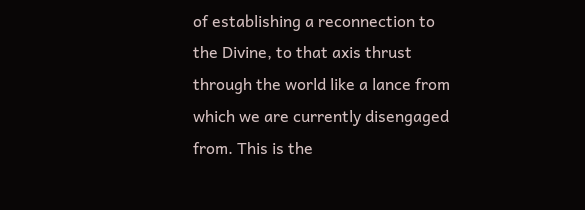of establishing a reconnection to the Divine, to that axis thrust through the world like a lance from which we are currently disengaged from. This is the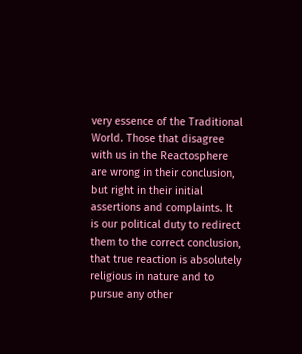very essence of the Traditional World. Those that disagree with us in the Reactosphere are wrong in their conclusion, but right in their initial assertions and complaints. It is our political duty to redirect them to the correct conclusion, that true reaction is absolutely religious in nature and to pursue any other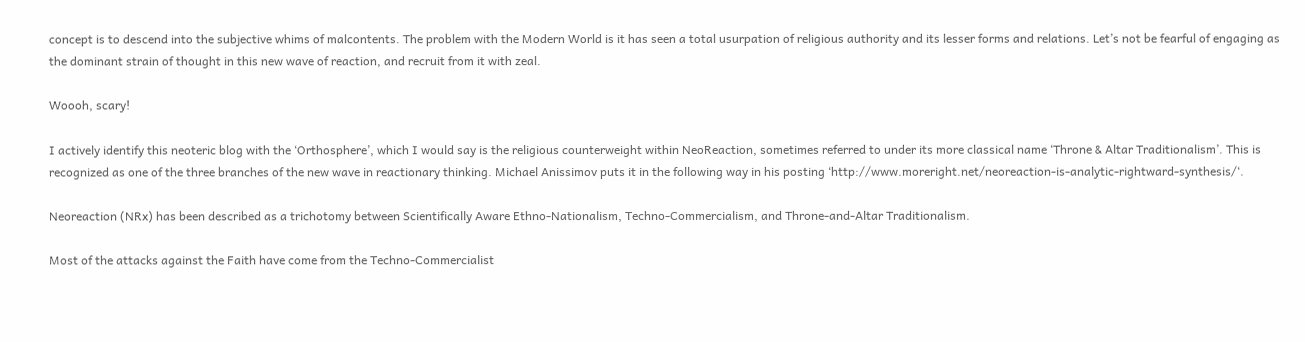concept is to descend into the subjective whims of malcontents. The problem with the Modern World is it has seen a total usurpation of religious authority and its lesser forms and relations. Let’s not be fearful of engaging as the dominant strain of thought in this new wave of reaction, and recruit from it with zeal.

Woooh, scary!

I actively identify this neoteric blog with the ‘Orthosphere’, which I would say is the religious counterweight within NeoReaction, sometimes referred to under its more classical name ‘Throne & Altar Traditionalism’. This is recognized as one of the three branches of the new wave in reactionary thinking. Michael Anissimov puts it in the following way in his posting ‘http://www.moreright.net/neoreaction-is-analytic-rightward-synthesis/‘.

Neoreaction (NRx) has been described as a trichotomy between Scientifically Aware Ethno-Nationalism, Techno-Commercialism, and Throne-and-Altar Traditionalism.

Most of the attacks against the Faith have come from the Techno-Commercialist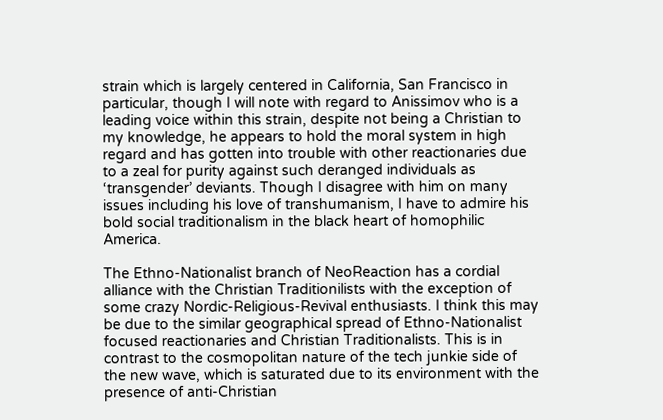strain which is largely centered in California, San Francisco in particular, though I will note with regard to Anissimov who is a leading voice within this strain, despite not being a Christian to my knowledge, he appears to hold the moral system in high regard and has gotten into trouble with other reactionaries due to a zeal for purity against such deranged individuals as ‘transgender’ deviants. Though I disagree with him on many issues including his love of transhumanism, I have to admire his bold social traditionalism in the black heart of homophilic America.

The Ethno-Nationalist branch of NeoReaction has a cordial alliance with the Christian Traditionilists with the exception of some crazy Nordic-Religious-Revival enthusiasts. I think this may be due to the similar geographical spread of Ethno-Nationalist focused reactionaries and Christian Traditionalists. This is in contrast to the cosmopolitan nature of the tech junkie side of the new wave, which is saturated due to its environment with the presence of anti-Christian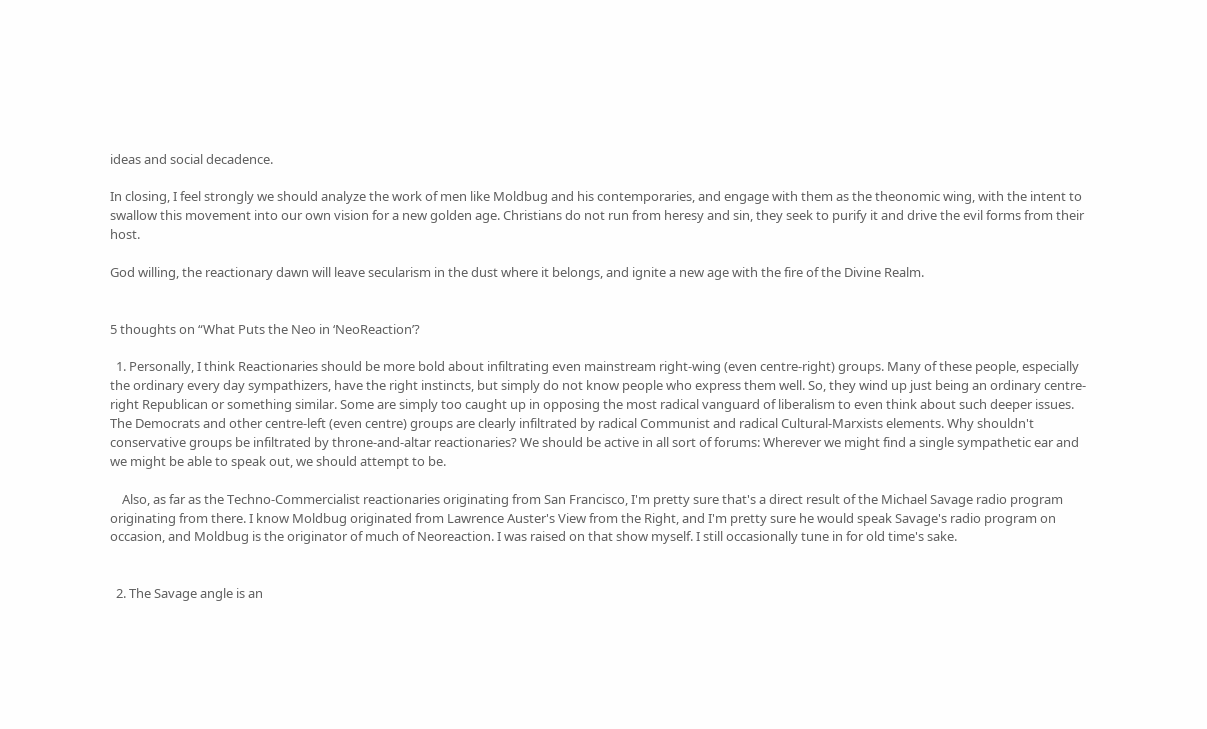ideas and social decadence.

In closing, I feel strongly we should analyze the work of men like Moldbug and his contemporaries, and engage with them as the theonomic wing, with the intent to swallow this movement into our own vision for a new golden age. Christians do not run from heresy and sin, they seek to purify it and drive the evil forms from their host.

God willing, the reactionary dawn will leave secularism in the dust where it belongs, and ignite a new age with the fire of the Divine Realm.


5 thoughts on “What Puts the Neo in ‘NeoReaction’?

  1. Personally, I think Reactionaries should be more bold about infiltrating even mainstream right-wing (even centre-right) groups. Many of these people, especially the ordinary every day sympathizers, have the right instincts, but simply do not know people who express them well. So, they wind up just being an ordinary centre-right Republican or something similar. Some are simply too caught up in opposing the most radical vanguard of liberalism to even think about such deeper issues. The Democrats and other centre-left (even centre) groups are clearly infiltrated by radical Communist and radical Cultural-Marxists elements. Why shouldn't conservative groups be infiltrated by throne-and-altar reactionaries? We should be active in all sort of forums: Wherever we might find a single sympathetic ear and we might be able to speak out, we should attempt to be.

    Also, as far as the Techno-Commercialist reactionaries originating from San Francisco, I'm pretty sure that's a direct result of the Michael Savage radio program originating from there. I know Moldbug originated from Lawrence Auster's View from the Right, and I'm pretty sure he would speak Savage's radio program on occasion, and Moldbug is the originator of much of Neoreaction. I was raised on that show myself. I still occasionally tune in for old time's sake.


  2. The Savage angle is an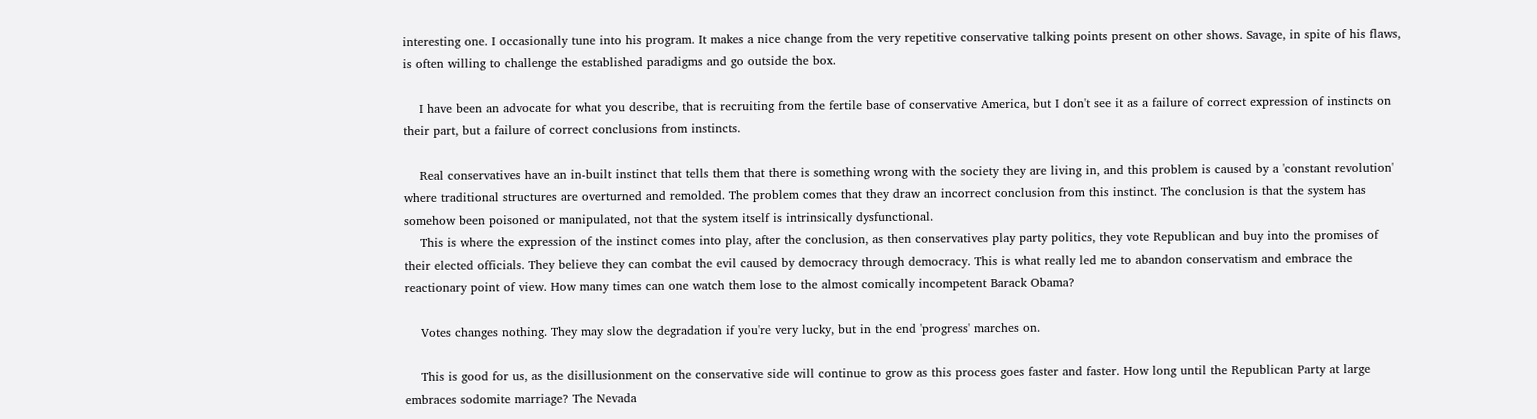interesting one. I occasionally tune into his program. It makes a nice change from the very repetitive conservative talking points present on other shows. Savage, in spite of his flaws, is often willing to challenge the established paradigms and go outside the box.

    I have been an advocate for what you describe, that is recruiting from the fertile base of conservative America, but I don't see it as a failure of correct expression of instincts on their part, but a failure of correct conclusions from instincts.

    Real conservatives have an in-built instinct that tells them that there is something wrong with the society they are living in, and this problem is caused by a 'constant revolution' where traditional structures are overturned and remolded. The problem comes that they draw an incorrect conclusion from this instinct. The conclusion is that the system has somehow been poisoned or manipulated, not that the system itself is intrinsically dysfunctional.
    This is where the expression of the instinct comes into play, after the conclusion, as then conservatives play party politics, they vote Republican and buy into the promises of their elected officials. They believe they can combat the evil caused by democracy through democracy. This is what really led me to abandon conservatism and embrace the reactionary point of view. How many times can one watch them lose to the almost comically incompetent Barack Obama?

    Votes changes nothing. They may slow the degradation if you're very lucky, but in the end 'progress' marches on.

    This is good for us, as the disillusionment on the conservative side will continue to grow as this process goes faster and faster. How long until the Republican Party at large embraces sodomite marriage? The Nevada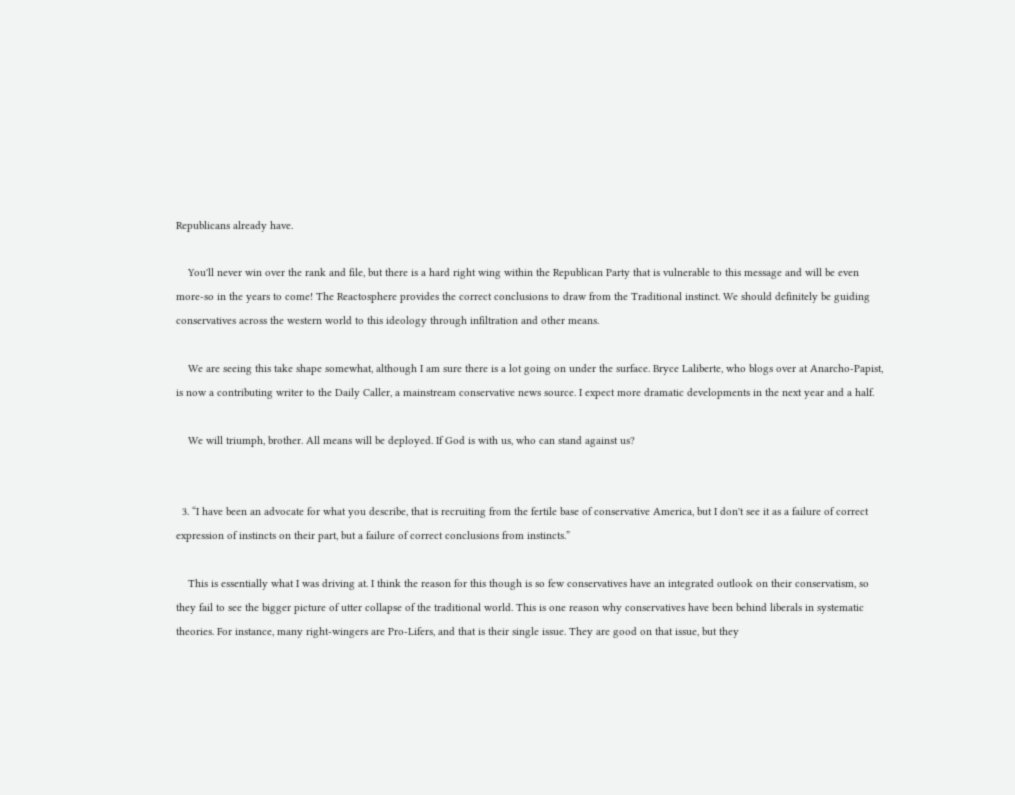Republicans already have.

    You'll never win over the rank and file, but there is a hard right wing within the Republican Party that is vulnerable to this message and will be even more-so in the years to come! The Reactosphere provides the correct conclusions to draw from the Traditional instinct. We should definitely be guiding conservatives across the western world to this ideology through infiltration and other means.

    We are seeing this take shape somewhat, although I am sure there is a lot going on under the surface. Bryce Laliberte, who blogs over at Anarcho-Papist, is now a contributing writer to the Daily Caller, a mainstream conservative news source. I expect more dramatic developments in the next year and a half.

    We will triumph, brother. All means will be deployed. If God is with us, who can stand against us?


  3. “I have been an advocate for what you describe, that is recruiting from the fertile base of conservative America, but I don't see it as a failure of correct expression of instincts on their part, but a failure of correct conclusions from instincts.”

    This is essentially what I was driving at. I think the reason for this though is so few conservatives have an integrated outlook on their conservatism, so they fail to see the bigger picture of utter collapse of the traditional world. This is one reason why conservatives have been behind liberals in systematic theories. For instance, many right-wingers are Pro-Lifers, and that is their single issue. They are good on that issue, but they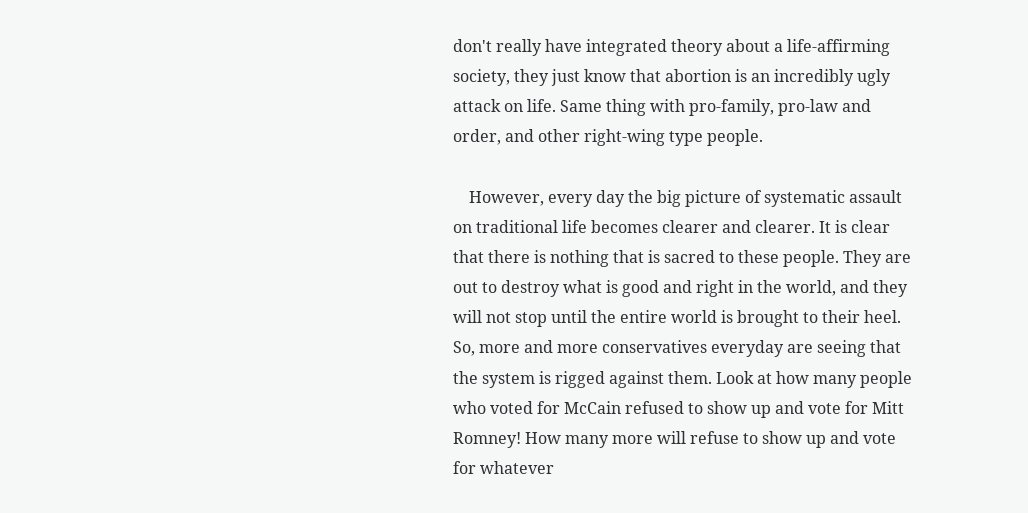don't really have integrated theory about a life-affirming society, they just know that abortion is an incredibly ugly attack on life. Same thing with pro-family, pro-law and order, and other right-wing type people.

    However, every day the big picture of systematic assault on traditional life becomes clearer and clearer. It is clear that there is nothing that is sacred to these people. They are out to destroy what is good and right in the world, and they will not stop until the entire world is brought to their heel. So, more and more conservatives everyday are seeing that the system is rigged against them. Look at how many people who voted for McCain refused to show up and vote for Mitt Romney! How many more will refuse to show up and vote for whatever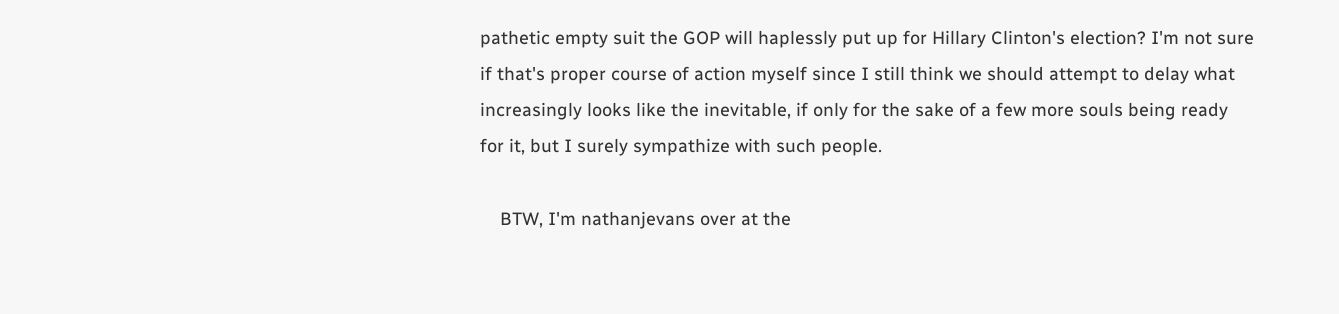pathetic empty suit the GOP will haplessly put up for Hillary Clinton's election? I'm not sure if that's proper course of action myself since I still think we should attempt to delay what increasingly looks like the inevitable, if only for the sake of a few more souls being ready for it, but I surely sympathize with such people.

    BTW, I'm nathanjevans over at the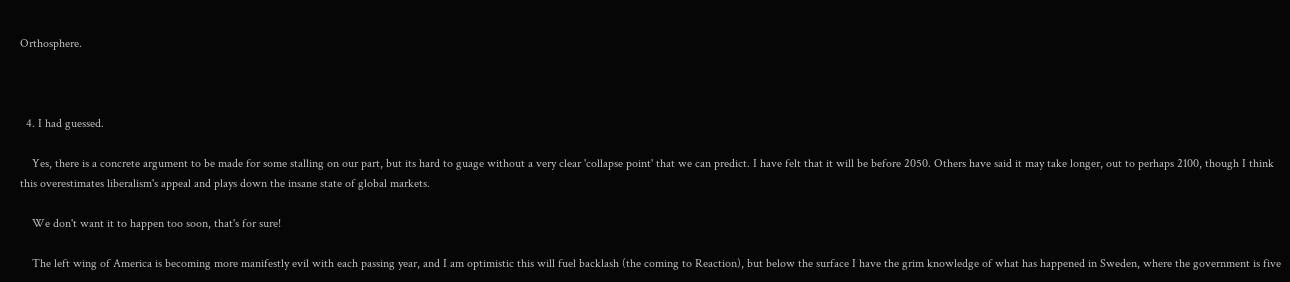Orthosphere.



  4. I had guessed.

    Yes, there is a concrete argument to be made for some stalling on our part, but its hard to guage without a very clear 'collapse point' that we can predict. I have felt that it will be before 2050. Others have said it may take longer, out to perhaps 2100, though I think this overestimates liberalism's appeal and plays down the insane state of global markets.

    We don't want it to happen too soon, that's for sure!

    The left wing of America is becoming more manifestly evil with each passing year, and I am optimistic this will fuel backlash (the coming to Reaction), but below the surface I have the grim knowledge of what has happened in Sweden, where the government is five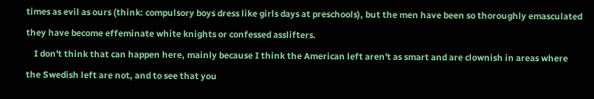times as evil as ours (think: compulsory boys dress like girls days at preschools), but the men have been so thoroughly emasculated they have become effeminate white knights or confessed asslifters.
    I don't think that can happen here, mainly because I think the American left aren't as smart and are clownish in areas where the Swedish left are not, and to see that you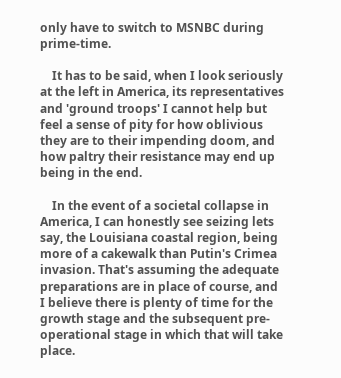only have to switch to MSNBC during prime-time.

    It has to be said, when I look seriously at the left in America, its representatives and 'ground troops' I cannot help but feel a sense of pity for how oblivious they are to their impending doom, and how paltry their resistance may end up being in the end.

    In the event of a societal collapse in America, I can honestly see seizing lets say, the Louisiana coastal region, being more of a cakewalk than Putin's Crimea invasion. That's assuming the adequate preparations are in place of course, and I believe there is plenty of time for the growth stage and the subsequent pre-operational stage in which that will take place.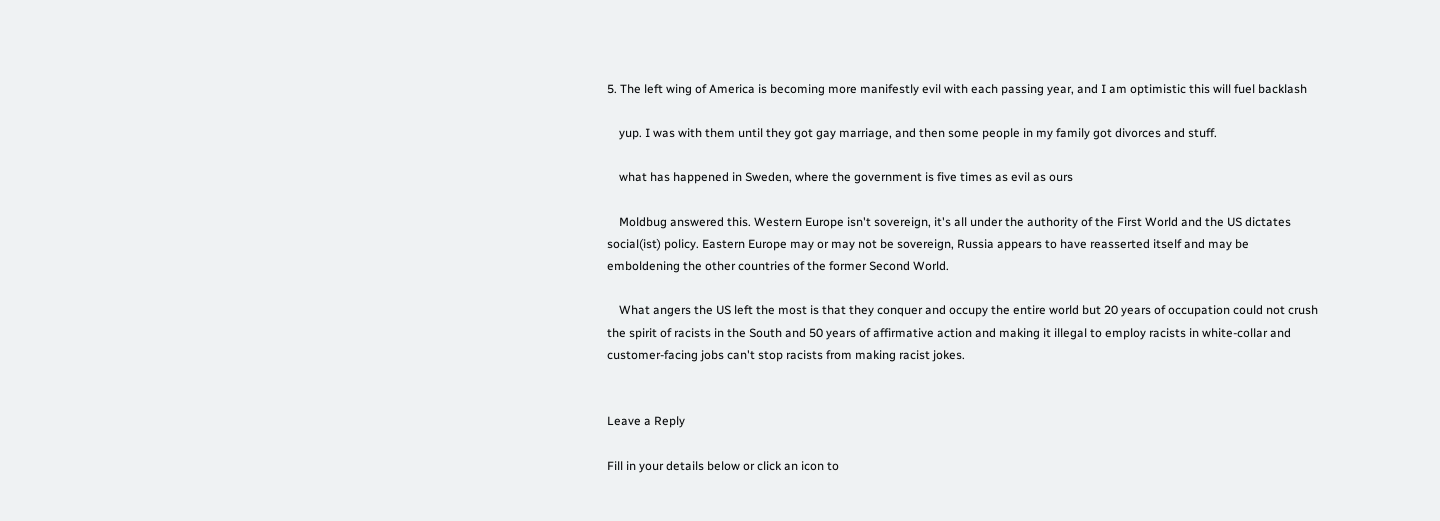5. The left wing of America is becoming more manifestly evil with each passing year, and I am optimistic this will fuel backlash

    yup. I was with them until they got gay marriage, and then some people in my family got divorces and stuff.

    what has happened in Sweden, where the government is five times as evil as ours

    Moldbug answered this. Western Europe isn't sovereign, it's all under the authority of the First World and the US dictates social(ist) policy. Eastern Europe may or may not be sovereign, Russia appears to have reasserted itself and may be emboldening the other countries of the former Second World.

    What angers the US left the most is that they conquer and occupy the entire world but 20 years of occupation could not crush the spirit of racists in the South and 50 years of affirmative action and making it illegal to employ racists in white-collar and customer-facing jobs can't stop racists from making racist jokes.


Leave a Reply

Fill in your details below or click an icon to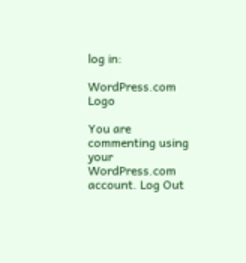log in:

WordPress.com Logo

You are commenting using your WordPress.com account. Log Out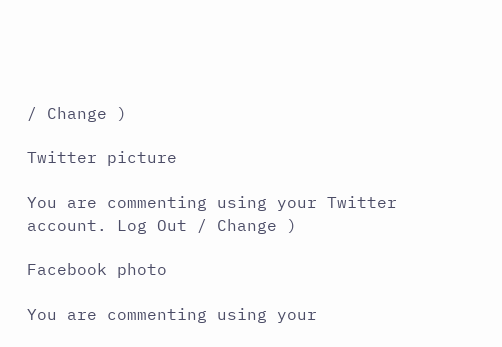/ Change )

Twitter picture

You are commenting using your Twitter account. Log Out / Change )

Facebook photo

You are commenting using your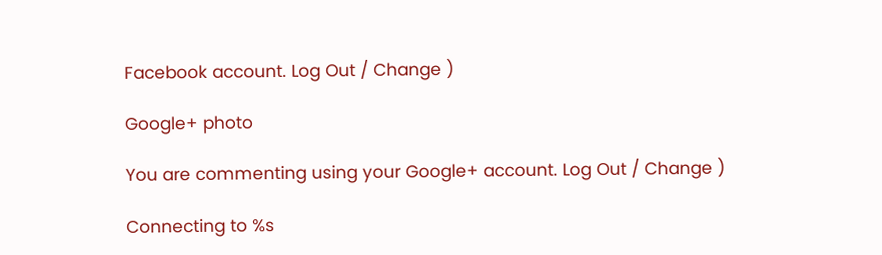Facebook account. Log Out / Change )

Google+ photo

You are commenting using your Google+ account. Log Out / Change )

Connecting to %s